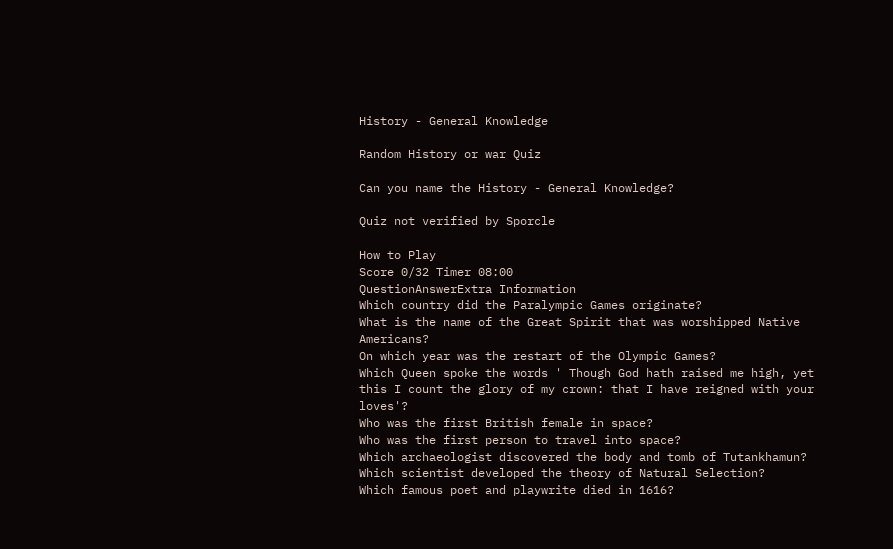History - General Knowledge

Random History or war Quiz

Can you name the History - General Knowledge?

Quiz not verified by Sporcle

How to Play
Score 0/32 Timer 08:00
QuestionAnswerExtra Information
Which country did the Paralympic Games originate?
What is the name of the Great Spirit that was worshipped Native Americans?
On which year was the restart of the Olympic Games?
Which Queen spoke the words ' Though God hath raised me high, yet this I count the glory of my crown: that I have reigned with your loves'?
Who was the first British female in space?
Who was the first person to travel into space?
Which archaeologist discovered the body and tomb of Tutankhamun?
Which scientist developed the theory of Natural Selection?
Which famous poet and playwrite died in 1616?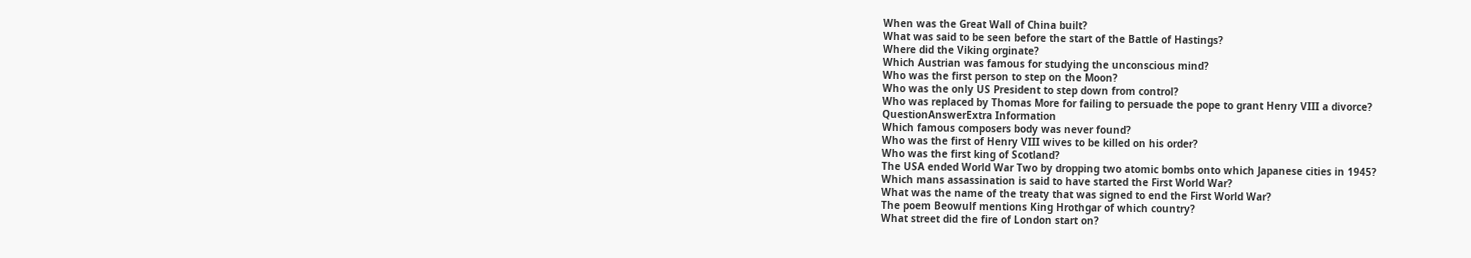When was the Great Wall of China built?
What was said to be seen before the start of the Battle of Hastings?
Where did the Viking orginate?
Which Austrian was famous for studying the unconscious mind?
Who was the first person to step on the Moon?
Who was the only US President to step down from control?
Who was replaced by Thomas More for failing to persuade the pope to grant Henry VIII a divorce?
QuestionAnswerExtra Information
Which famous composers body was never found?
Who was the first of Henry VIII wives to be killed on his order?
Who was the first king of Scotland?
The USA ended World War Two by dropping two atomic bombs onto which Japanese cities in 1945?
Which mans assassination is said to have started the First World War?
What was the name of the treaty that was signed to end the First World War?
The poem Beowulf mentions King Hrothgar of which country?
What street did the fire of London start on?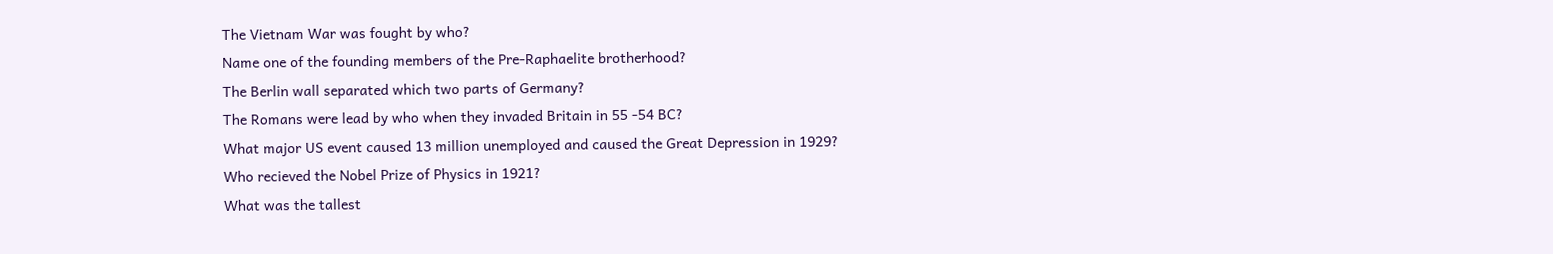The Vietnam War was fought by who?
Name one of the founding members of the Pre-Raphaelite brotherhood?
The Berlin wall separated which two parts of Germany?
The Romans were lead by who when they invaded Britain in 55 -54 BC?
What major US event caused 13 million unemployed and caused the Great Depression in 1929?
Who recieved the Nobel Prize of Physics in 1921?
What was the tallest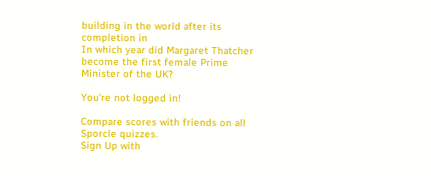building in the world after its completion in
In which year did Margaret Thatcher become the first female Prime Minister of the UK?

You're not logged in!

Compare scores with friends on all Sporcle quizzes.
Sign Up with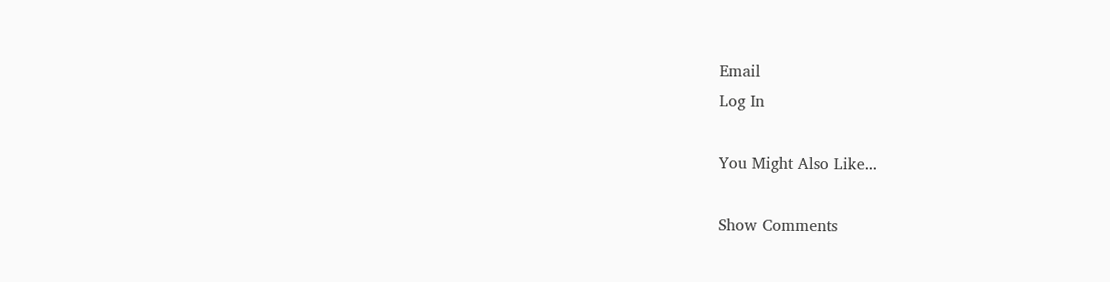Email
Log In

You Might Also Like...

Show Comments